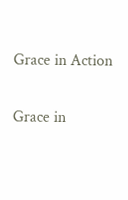Grace in Action

Grace in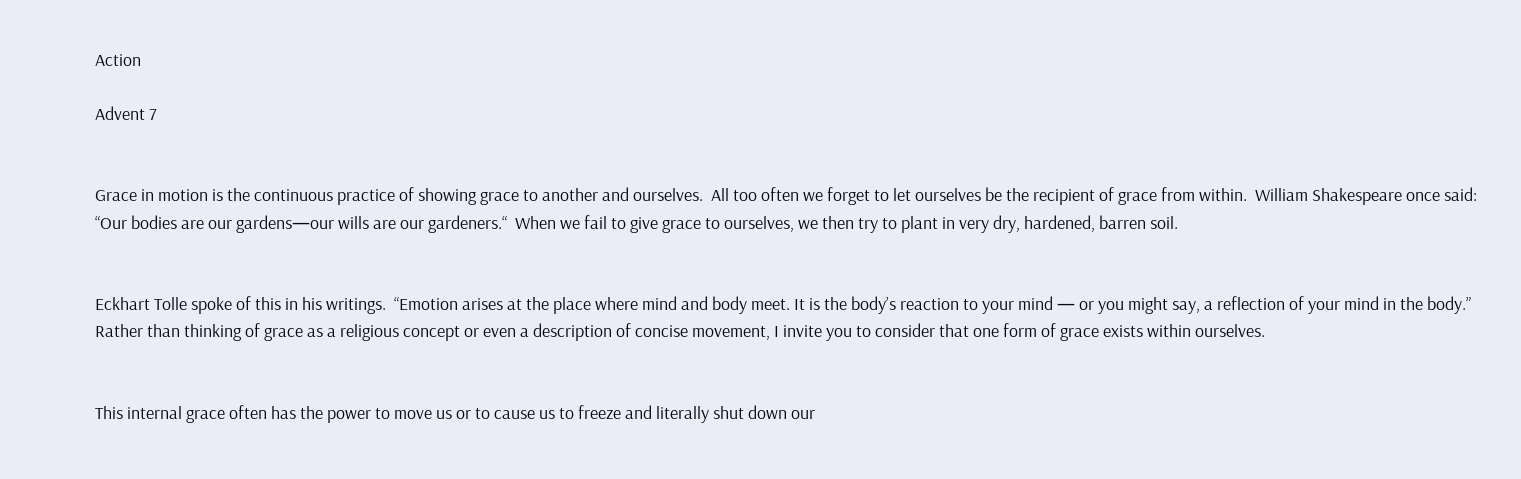Action

Advent 7


Grace in motion is the continuous practice of showing grace to another and ourselves.  All too often we forget to let ourselves be the recipient of grace from within.  William Shakespeare once said: “Our bodies are our gardens—our wills are our gardeners.“  When we fail to give grace to ourselves, we then try to plant in very dry, hardened, barren soil.


Eckhart Tolle spoke of this in his writings.  “Emotion arises at the place where mind and body meet. It is the body’s reaction to your mind — or you might say, a reflection of your mind in the body.”  Rather than thinking of grace as a religious concept or even a description of concise movement, I invite you to consider that one form of grace exists within ourselves.


This internal grace often has the power to move us or to cause us to freeze and literally shut down our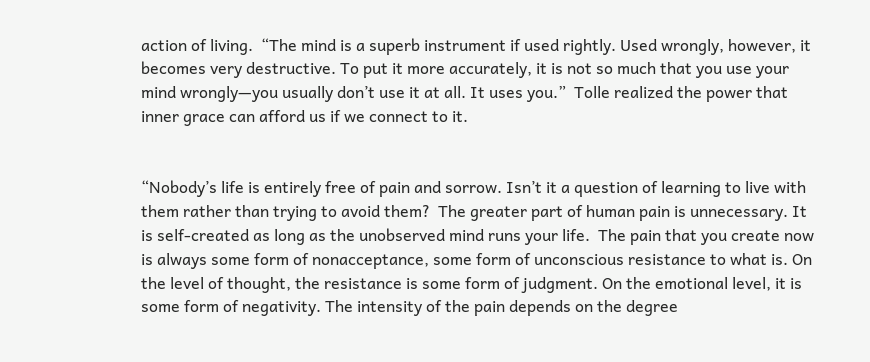action of living.  “The mind is a superb instrument if used rightly. Used wrongly, however, it becomes very destructive. To put it more accurately, it is not so much that you use your mind wrongly—you usually don’t use it at all. It uses you.”  Tolle realized the power that inner grace can afford us if we connect to it.


“Nobody’s life is entirely free of pain and sorrow. Isn’t it a question of learning to live with them rather than trying to avoid them?  The greater part of human pain is unnecessary. It is self-created as long as the unobserved mind runs your life.  The pain that you create now is always some form of nonacceptance, some form of unconscious resistance to what is. On the level of thought, the resistance is some form of judgment. On the emotional level, it is some form of negativity. The intensity of the pain depends on the degree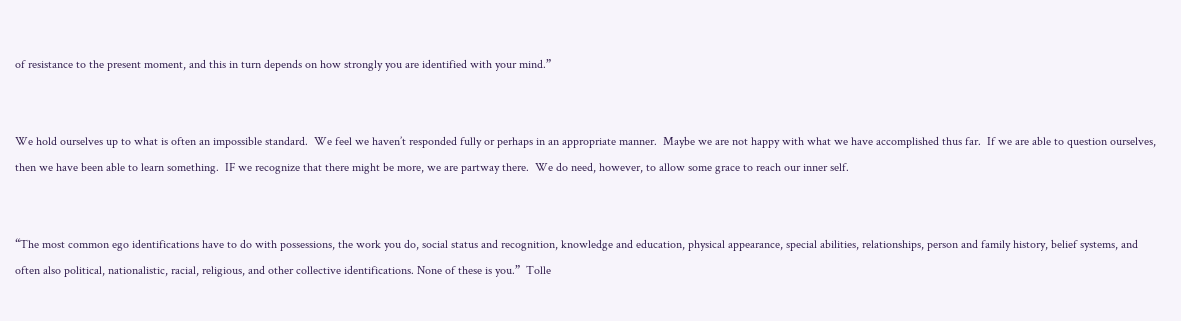of resistance to the present moment, and this in turn depends on how strongly you are identified with your mind.”


We hold ourselves up to what is often an impossible standard.  We feel we haven’t responded fully or perhaps in an appropriate manner.  Maybe we are not happy with what we have accomplished thus far.  If we are able to question ourselves, then we have been able to learn something.  IF we recognize that there might be more, we are partway there.  We do need, however, to allow some grace to reach our inner self.


“The most common ego identifications have to do with possessions, the work you do, social status and recognition, knowledge and education, physical appearance, special abilities, relationships, person and family history, belief systems, and often also political, nationalistic, racial, religious, and other collective identifications. None of these is you.”  Tolle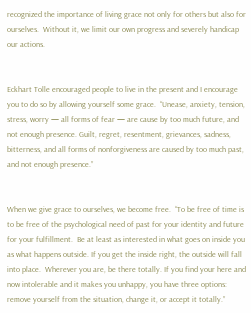recognized the importance of living grace not only for others but also for ourselves.  Without it, we limit our own progress and severely handicap our actions.


Eckhart Tolle encouraged people to live in the present and I encourage you to do so by allowing yourself some grace.  “Unease, anxiety, tension, stress, worry — all forms of fear — are cause by too much future, and not enough presence. Guilt, regret, resentment, grievances, sadness, bitterness, and all forms of nonforgiveness are caused by too much past, and not enough presence.”


When we give grace to ourselves, we become free.  “To be free of time is to be free of the psychological need of past for your identity and future for your fulfillment.  Be at least as interested in what goes on inside you as what happens outside. If you get the inside right, the outside will fall into place.  Wherever you are, be there totally. If you find your here and now intolerable and it makes you unhappy, you have three options: remove yourself from the situation, change it, or accept it totally.”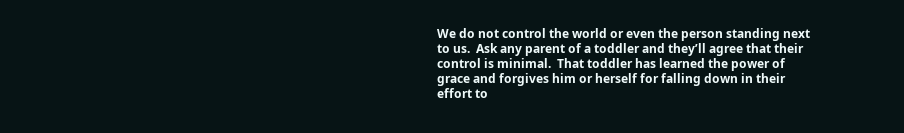We do not control the world or even the person standing next to us.  Ask any parent of a toddler and they’ll agree that their control is minimal.  That toddler has learned the power of grace and forgives him or herself for falling down in their effort to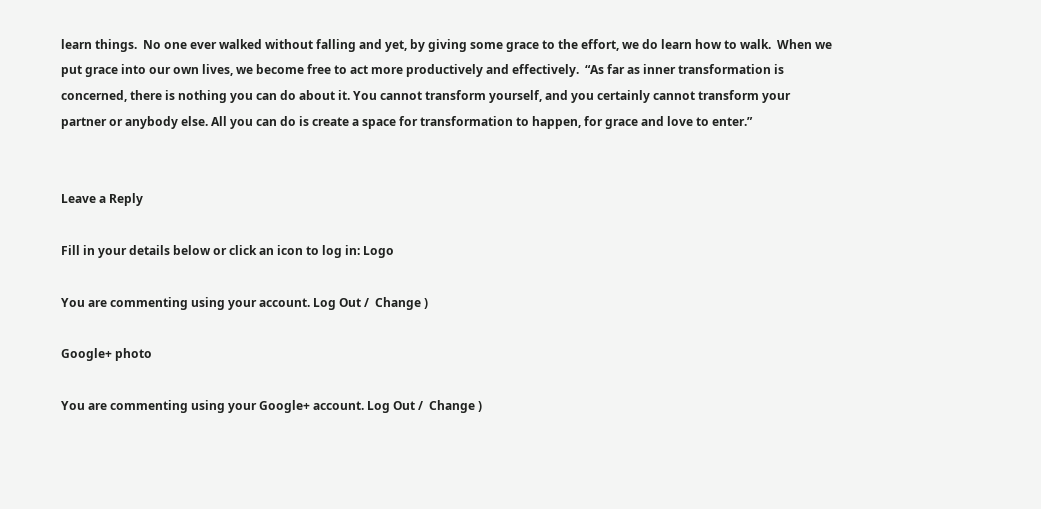learn things.  No one ever walked without falling and yet, by giving some grace to the effort, we do learn how to walk.  When we put grace into our own lives, we become free to act more productively and effectively.  “As far as inner transformation is concerned, there is nothing you can do about it. You cannot transform yourself, and you certainly cannot transform your partner or anybody else. All you can do is create a space for transformation to happen, for grace and love to enter.”


Leave a Reply

Fill in your details below or click an icon to log in: Logo

You are commenting using your account. Log Out /  Change )

Google+ photo

You are commenting using your Google+ account. Log Out /  Change )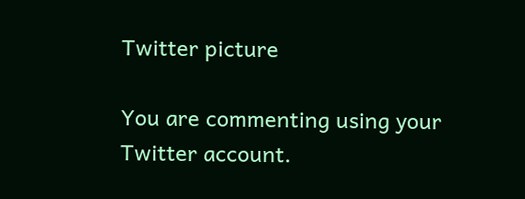Twitter picture

You are commenting using your Twitter account.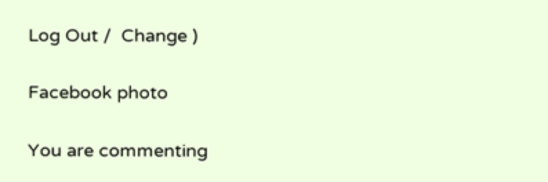Log Out /  Change )

Facebook photo

You are commenting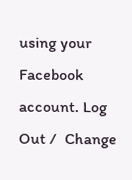using your Facebook account. Log Out /  Change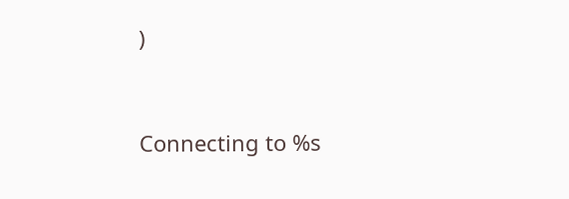)


Connecting to %s